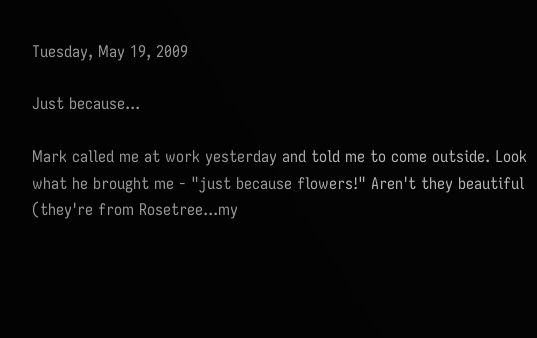Tuesday, May 19, 2009

Just because...

Mark called me at work yesterday and told me to come outside. Look what he brought me - "just because flowers!" Aren't they beautiful (they're from Rosetree...my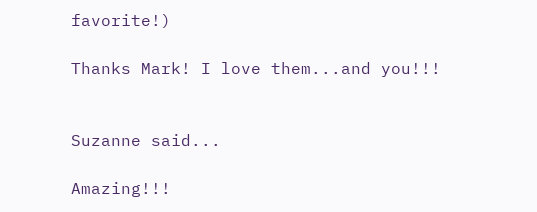favorite!)

Thanks Mark! I love them...and you!!!


Suzanne said...

Amazing!!!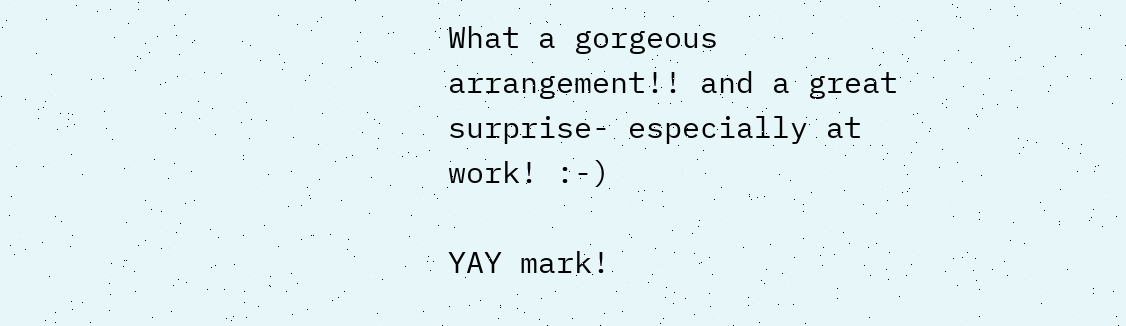What a gorgeous arrangement!! and a great surprise- especially at work! :-)

YAY mark!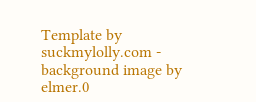Template by suckmylolly.com - background image by elmer.0